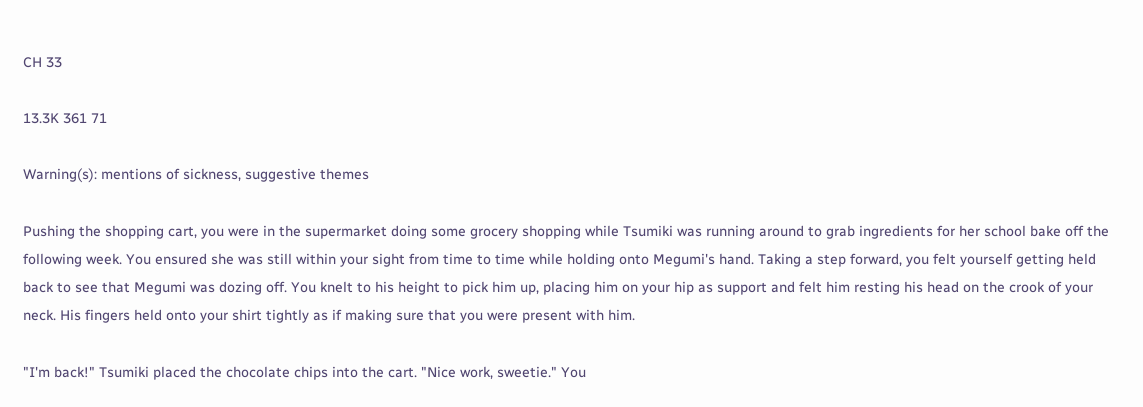CH 33

13.3K 361 71

Warning(s): mentions of sickness, suggestive themes

Pushing the shopping cart, you were in the supermarket doing some grocery shopping while Tsumiki was running around to grab ingredients for her school bake off the following week. You ensured she was still within your sight from time to time while holding onto Megumi's hand. Taking a step forward, you felt yourself getting held back to see that Megumi was dozing off. You knelt to his height to pick him up, placing him on your hip as support and felt him resting his head on the crook of your neck. His fingers held onto your shirt tightly as if making sure that you were present with him.

"I'm back!" Tsumiki placed the chocolate chips into the cart. "Nice work, sweetie." You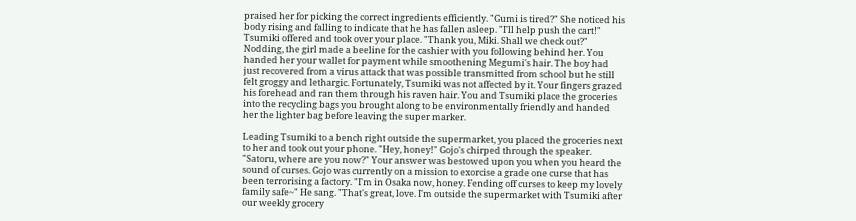praised her for picking the correct ingredients efficiently. "Gumi is tired?" She noticed his body rising and falling to indicate that he has fallen asleep. "I'll help push the cart!" Tsumiki offered and took over your place. "Thank you, Miki. Shall we check out?" Nodding, the girl made a beeline for the cashier with you following behind her. You handed her your wallet for payment while smoothening Megumi's hair. The boy had just recovered from a virus attack that was possible transmitted from school but he still felt groggy and lethargic. Fortunately, Tsumiki was not affected by it. Your fingers grazed his forehead and ran them through his raven hair. You and Tsumiki place the groceries into the recycling bags you brought along to be environmentally friendly and handed her the lighter bag before leaving the super marker.

Leading Tsumiki to a bench right outside the supermarket, you placed the groceries next to her and took out your phone. "Hey, honey!" Gojo's chirped through the speaker. "Satoru, where are you now?" Your answer was bestowed upon you when you heard the sound of curses. Gojo was currently on a mission to exorcise a grade one curse that has been terrorising a factory. "I'm in Osaka now, honey. Fending off curses to keep my lovely family safe~" He sang. "That's great, love. I'm outside the supermarket with Tsumiki after our weekly grocery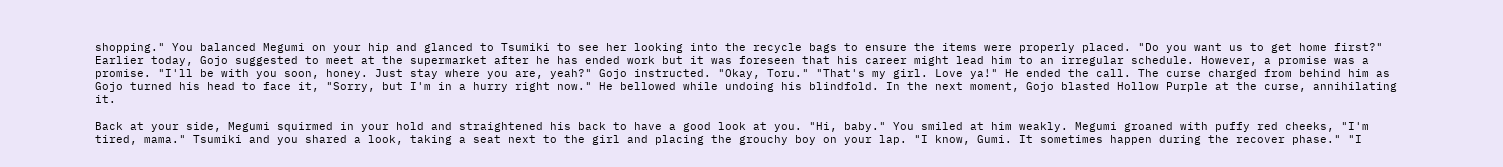shopping." You balanced Megumi on your hip and glanced to Tsumiki to see her looking into the recycle bags to ensure the items were properly placed. "Do you want us to get home first?" Earlier today, Gojo suggested to meet at the supermarket after he has ended work but it was foreseen that his career might lead him to an irregular schedule. However, a promise was a promise. "I'll be with you soon, honey. Just stay where you are, yeah?" Gojo instructed. "Okay, Toru." "That's my girl. Love ya!" He ended the call. The curse charged from behind him as Gojo turned his head to face it, "Sorry, but I'm in a hurry right now." He bellowed while undoing his blindfold. In the next moment, Gojo blasted Hollow Purple at the curse, annihilating it.

Back at your side, Megumi squirmed in your hold and straightened his back to have a good look at you. "Hi, baby." You smiled at him weakly. Megumi groaned with puffy red cheeks, "I'm tired, mama." Tsumiki and you shared a look, taking a seat next to the girl and placing the grouchy boy on your lap. "I know, Gumi. It sometimes happen during the recover phase." "I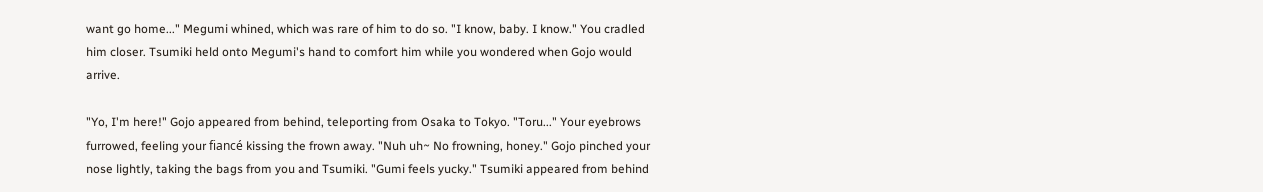want go home..." Megumi whined, which was rare of him to do so. "I know, baby. I know." You cradled him closer. Tsumiki held onto Megumi's hand to comfort him while you wondered when Gojo would arrive.

"Yo, I'm here!" Gojo appeared from behind, teleporting from Osaka to Tokyo. "Toru..." Your eyebrows furrowed, feeling your fiancé kissing the frown away. "Nuh uh~ No frowning, honey." Gojo pinched your nose lightly, taking the bags from you and Tsumiki. "Gumi feels yucky." Tsumiki appeared from behind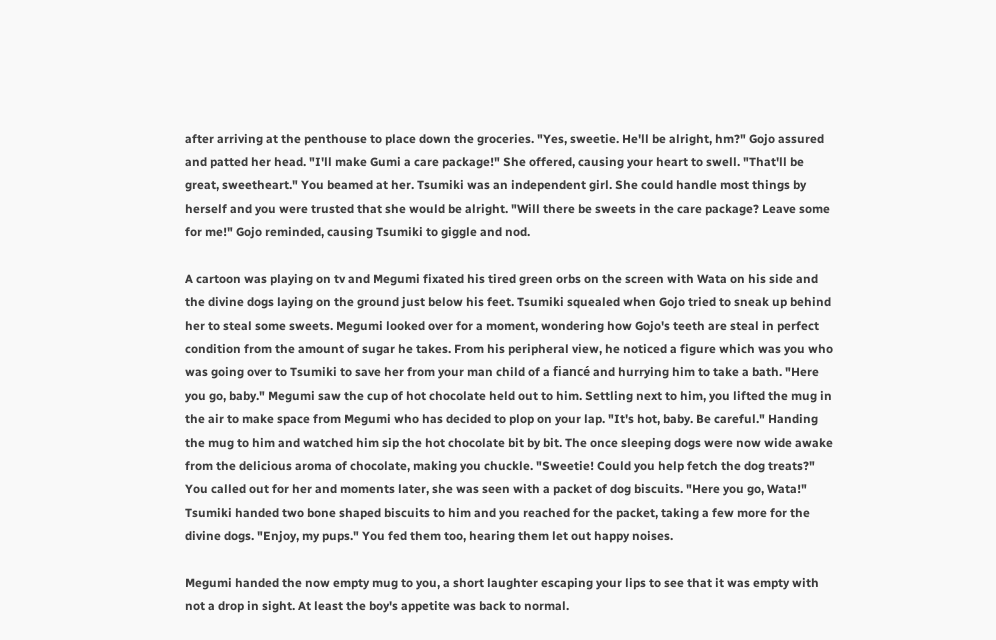after arriving at the penthouse to place down the groceries. "Yes, sweetie. He'll be alright, hm?" Gojo assured and patted her head. "I'll make Gumi a care package!" She offered, causing your heart to swell. "That'll be great, sweetheart." You beamed at her. Tsumiki was an independent girl. She could handle most things by herself and you were trusted that she would be alright. "Will there be sweets in the care package? Leave some for me!" Gojo reminded, causing Tsumiki to giggle and nod.

A cartoon was playing on tv and Megumi fixated his tired green orbs on the screen with Wata on his side and the divine dogs laying on the ground just below his feet. Tsumiki squealed when Gojo tried to sneak up behind her to steal some sweets. Megumi looked over for a moment, wondering how Gojo's teeth are steal in perfect condition from the amount of sugar he takes. From his peripheral view, he noticed a figure which was you who was going over to Tsumiki to save her from your man child of a fiancé and hurrying him to take a bath. "Here you go, baby." Megumi saw the cup of hot chocolate held out to him. Settling next to him, you lifted the mug in the air to make space from Megumi who has decided to plop on your lap. "It's hot, baby. Be careful." Handing the mug to him and watched him sip the hot chocolate bit by bit. The once sleeping dogs were now wide awake from the delicious aroma of chocolate, making you chuckle. "Sweetie! Could you help fetch the dog treats?" You called out for her and moments later, she was seen with a packet of dog biscuits. "Here you go, Wata!" Tsumiki handed two bone shaped biscuits to him and you reached for the packet, taking a few more for the divine dogs. "Enjoy, my pups." You fed them too, hearing them let out happy noises.

Megumi handed the now empty mug to you, a short laughter escaping your lips to see that it was empty with not a drop in sight. At least the boy's appetite was back to normal.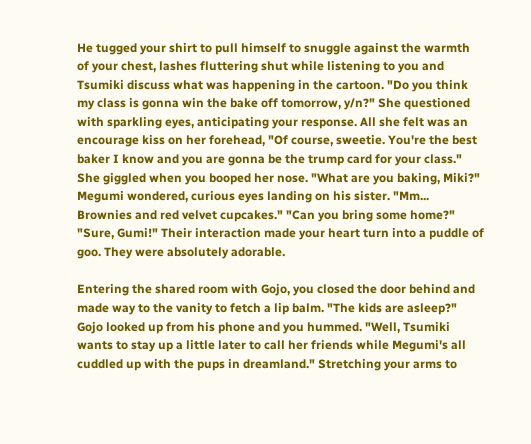He tugged your shirt to pull himself to snuggle against the warmth of your chest, lashes fluttering shut while listening to you and Tsumiki discuss what was happening in the cartoon. "Do you think my class is gonna win the bake off tomorrow, y/n?" She questioned with sparkling eyes, anticipating your response. All she felt was an encourage kiss on her forehead, "Of course, sweetie. You're the best baker I know and you are gonna be the trump card for your class." She giggled when you booped her nose. "What are you baking, Miki?" Megumi wondered, curious eyes landing on his sister. "Mm... Brownies and red velvet cupcakes." "Can you bring some home?" "Sure, Gumi!" Their interaction made your heart turn into a puddle of goo. They were absolutely adorable.

Entering the shared room with Gojo, you closed the door behind and made way to the vanity to fetch a lip balm. "The kids are asleep?" Gojo looked up from his phone and you hummed. "Well, Tsumiki wants to stay up a little later to call her friends while Megumi's all cuddled up with the pups in dreamland." Stretching your arms to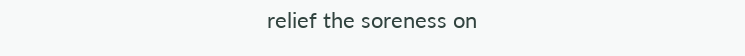relief the soreness on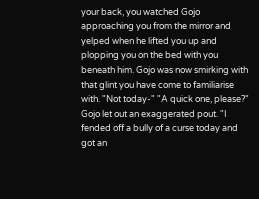your back, you watched Gojo approaching you from the mirror and yelped when he lifted you up and plopping you on the bed with you beneath him. Gojo was now smirking with that glint you have come to familiarise with. "Not today-" "A quick one, please?" Gojo let out an exaggerated pout. "I fended off a bully of a curse today and got an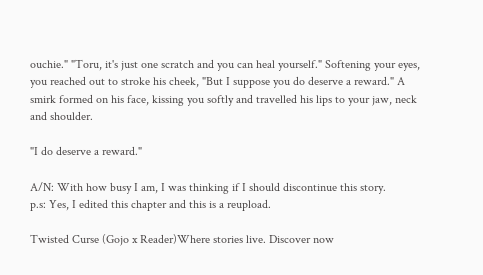ouchie." "Toru, it's just one scratch and you can heal yourself." Softening your eyes, you reached out to stroke his cheek, "But I suppose you do deserve a reward." A smirk formed on his face, kissing you softly and travelled his lips to your jaw, neck and shoulder.

"I do deserve a reward."

A/N: With how busy I am, I was thinking if I should discontinue this story.
p.s: Yes, I edited this chapter and this is a reupload.

Twisted Curse (Gojo x Reader)Where stories live. Discover now